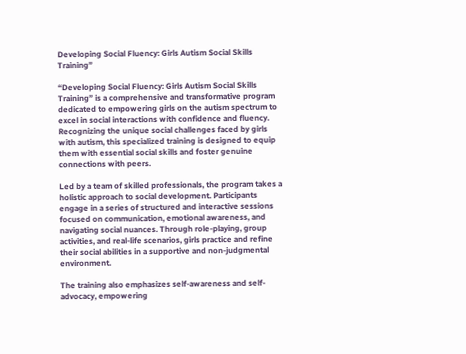Developing Social Fluency: Girls Autism Social Skills Training”

“Developing Social Fluency: Girls Autism Social Skills Training” is a comprehensive and transformative program dedicated to empowering girls on the autism spectrum to excel in social interactions with confidence and fluency. Recognizing the unique social challenges faced by girls with autism, this specialized training is designed to equip them with essential social skills and foster genuine connections with peers.

Led by a team of skilled professionals, the program takes a holistic approach to social development. Participants engage in a series of structured and interactive sessions focused on communication, emotional awareness, and navigating social nuances. Through role-playing, group activities, and real-life scenarios, girls practice and refine their social abilities in a supportive and non-judgmental environment.

The training also emphasizes self-awareness and self-advocacy, empowering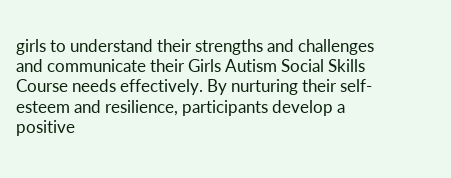girls to understand their strengths and challenges and communicate their Girls Autism Social Skills Course needs effectively. By nurturing their self-esteem and resilience, participants develop a positive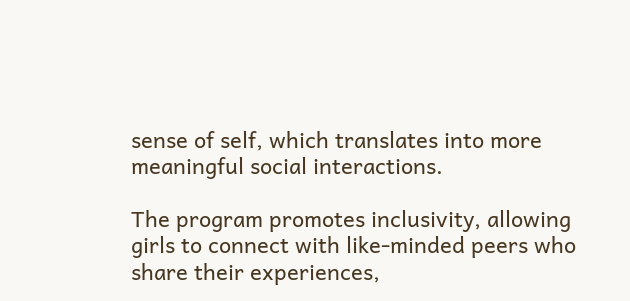sense of self, which translates into more meaningful social interactions.

The program promotes inclusivity, allowing girls to connect with like-minded peers who share their experiences,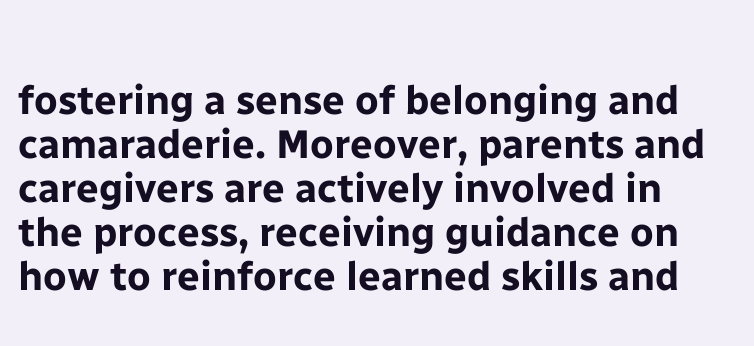fostering a sense of belonging and camaraderie. Moreover, parents and caregivers are actively involved in the process, receiving guidance on how to reinforce learned skills and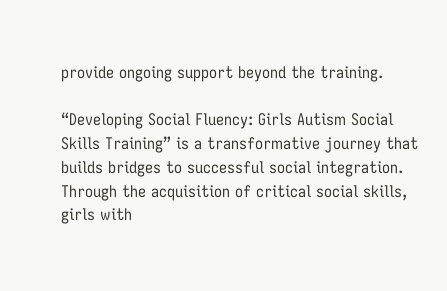provide ongoing support beyond the training.

“Developing Social Fluency: Girls Autism Social Skills Training” is a transformative journey that builds bridges to successful social integration. Through the acquisition of critical social skills, girls with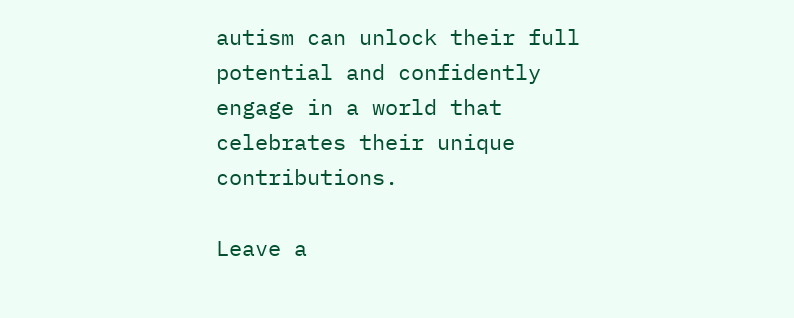autism can unlock their full potential and confidently engage in a world that celebrates their unique contributions.

Leave a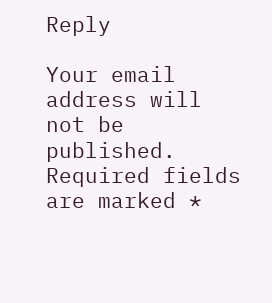Reply

Your email address will not be published. Required fields are marked *